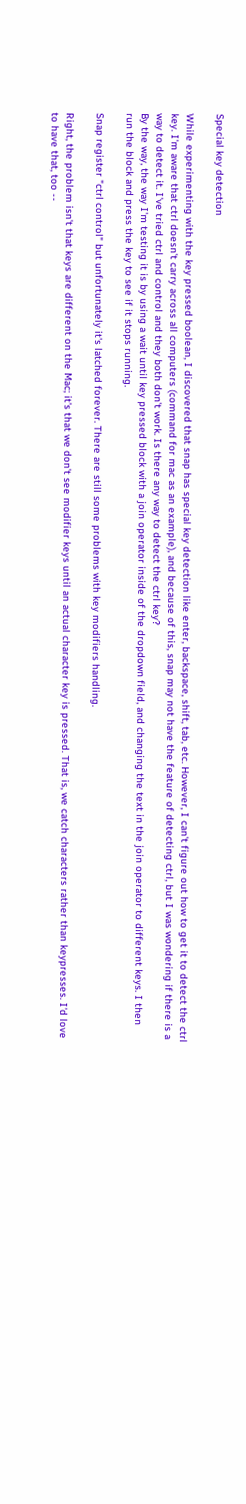Special key detection

While experimenting with the key pressed boolean, I discovered that snap has special key detection like enter, backspace, shift, tab, etc. However, I can't figure out how to get it to detect the ctrl key. I'm aware that ctrl doesn't carry across all computers (command for mac as an example), and because of this, snap may not have the feature of detecting ctrl, but I was wondering if there is a way to detect it. I've tried ctrl and control and they both don't work. Is there any way to detect the ctrl key?
By the way, the way I'm testing it is by using a wait until key pressed block with a join operator inside of the dropdown field, and changing the text in the join operator to different keys. I then run the block and press the key to see if it stops running.

Snap register "ctrl control" but unfortunately it's latched forever. There are still some problems with key modifiers handling.

Right, the problem isn't that keys are different on the Mac; it's that we don't see modifier keys until an actual character key is pressed. That is, we catch characters rather than keypresses. I'd love to have that, too --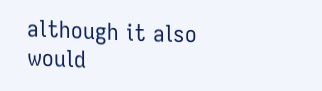although it also would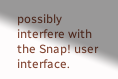possibly interfere with the Snap! user interface.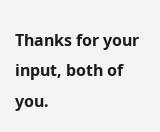Thanks for your input, both of you.